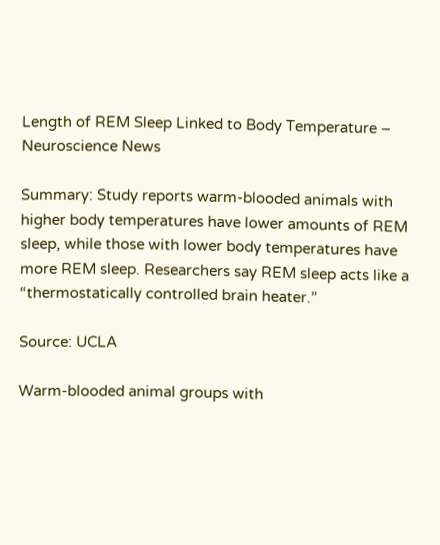Length of REM Sleep Linked to Body Temperature – Neuroscience News

Summary: Study reports warm-blooded animals with higher body temperatures have lower amounts of REM sleep, while those with lower body temperatures have more REM sleep. Researchers say REM sleep acts like a “thermostatically controlled brain heater.”

Source: UCLA

Warm-blooded animal groups with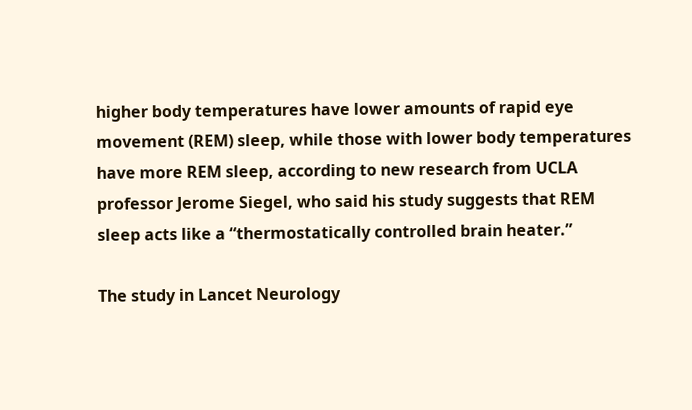higher body temperatures have lower amounts of rapid eye movement (REM) sleep, while those with lower body temperatures have more REM sleep, according to new research from UCLA professor Jerome Siegel, who said his study suggests that REM sleep acts like a “thermostatically controlled brain heater.”

The study in Lancet Neurology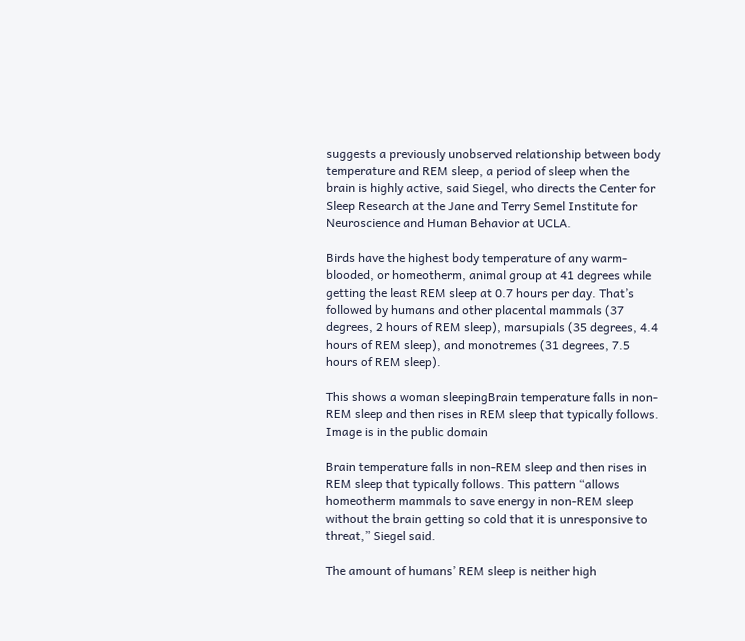suggests a previously unobserved relationship between body temperature and REM sleep, a period of sleep when the brain is highly active, said Siegel, who directs the Center for Sleep Research at the Jane and Terry Semel Institute for Neuroscience and Human Behavior at UCLA.

Birds have the highest body temperature of any warm-blooded, or homeotherm, animal group at 41 degrees while getting the least REM sleep at 0.7 hours per day. That’s followed by humans and other placental mammals (37 degrees, 2 hours of REM sleep), marsupials (35 degrees, 4.4 hours of REM sleep), and monotremes (31 degrees, 7.5 hours of REM sleep).

This shows a woman sleepingBrain temperature falls in non-REM sleep and then rises in REM sleep that typically follows. Image is in the public domain

Brain temperature falls in non-REM sleep and then rises in REM sleep that typically follows. This pattern “allows homeotherm mammals to save energy in non-REM sleep without the brain getting so cold that it is unresponsive to threat,” Siegel said.

The amount of humans’ REM sleep is neither high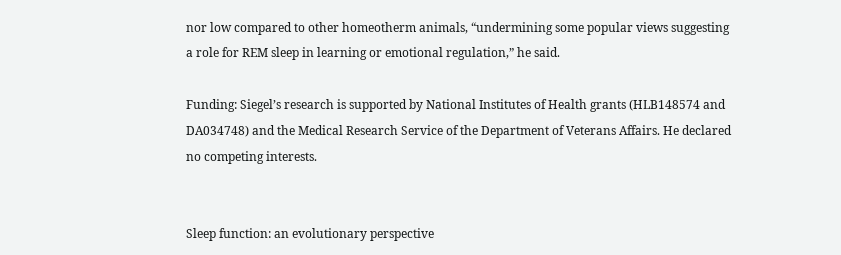nor low compared to other homeotherm animals, “undermining some popular views suggesting a role for REM sleep in learning or emotional regulation,” he said.

Funding: Siegel’s research is supported by National Institutes of Health grants (HLB148574 and DA034748) and the Medical Research Service of the Department of Veterans Affairs. He declared no competing interests.


Sleep function: an evolutionary perspective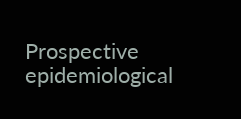Prospective epidemiological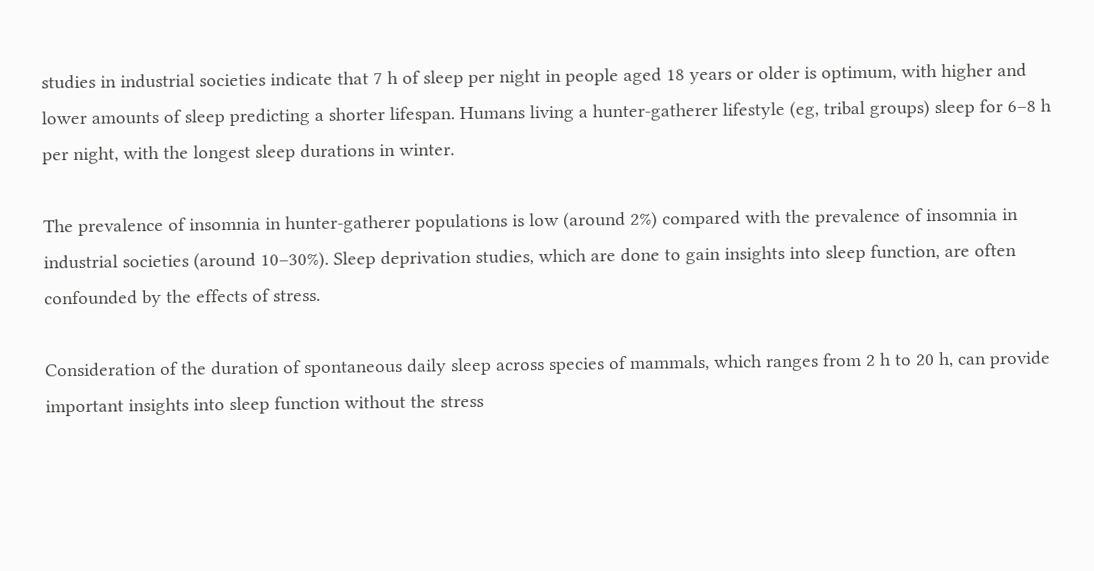studies in industrial societies indicate that 7 h of sleep per night in people aged 18 years or older is optimum, with higher and lower amounts of sleep predicting a shorter lifespan. Humans living a hunter-gatherer lifestyle (eg, tribal groups) sleep for 6–8 h per night, with the longest sleep durations in winter.

The prevalence of insomnia in hunter-gatherer populations is low (around 2%) compared with the prevalence of insomnia in industrial societies (around 10–30%). Sleep deprivation studies, which are done to gain insights into sleep function, are often confounded by the effects of stress.

Consideration of the duration of spontaneous daily sleep across species of mammals, which ranges from 2 h to 20 h, can provide important insights into sleep function without the stress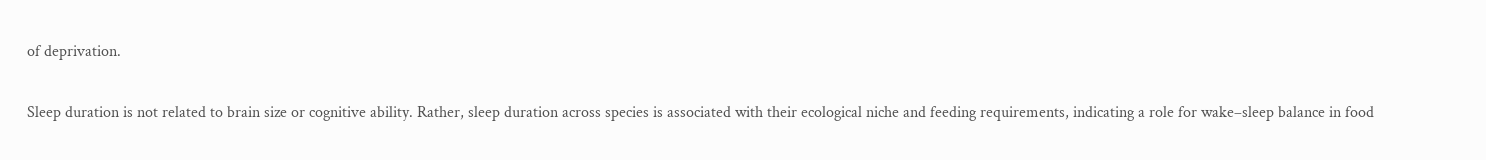of deprivation.

Sleep duration is not related to brain size or cognitive ability. Rather, sleep duration across species is associated with their ecological niche and feeding requirements, indicating a role for wake–sleep balance in food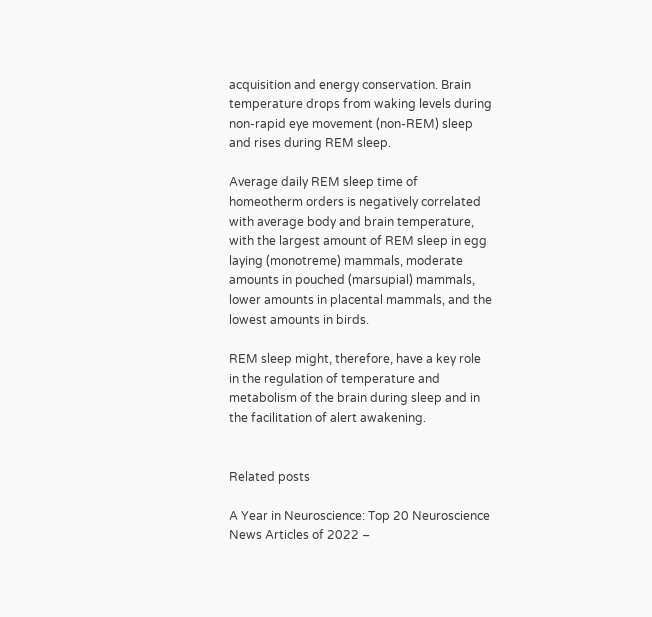acquisition and energy conservation. Brain temperature drops from waking levels during non-rapid eye movement (non-REM) sleep and rises during REM sleep.

Average daily REM sleep time of homeotherm orders is negatively correlated with average body and brain temperature, with the largest amount of REM sleep in egg laying (monotreme) mammals, moderate amounts in pouched (marsupial) mammals, lower amounts in placental mammals, and the lowest amounts in birds.

REM sleep might, therefore, have a key role in the regulation of temperature and metabolism of the brain during sleep and in the facilitation of alert awakening.


Related posts

A Year in Neuroscience: Top 20 Neuroscience News Articles of 2022 –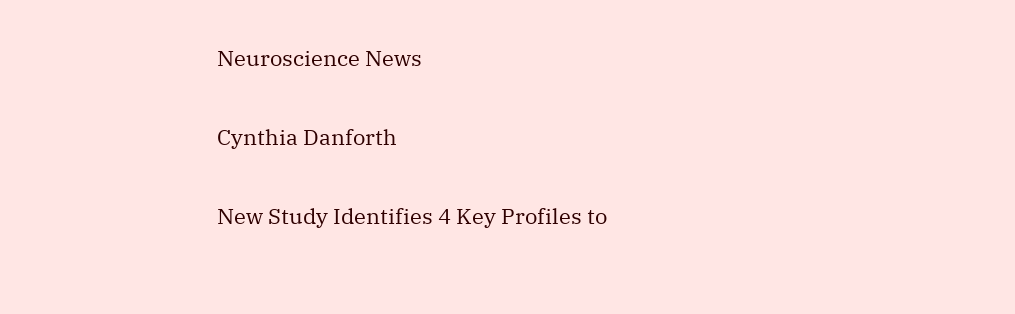Neuroscience News

Cynthia Danforth

New Study Identifies 4 Key Profiles to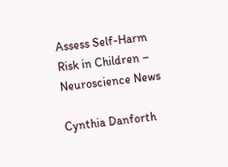Assess Self-Harm Risk in Children – Neuroscience News

Cynthia Danforth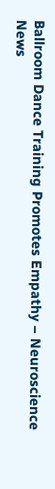Ballroom Dance Training Promotes Empathy – Neuroscience News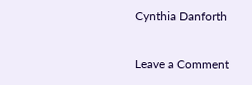Cynthia Danforth

Leave a Comment